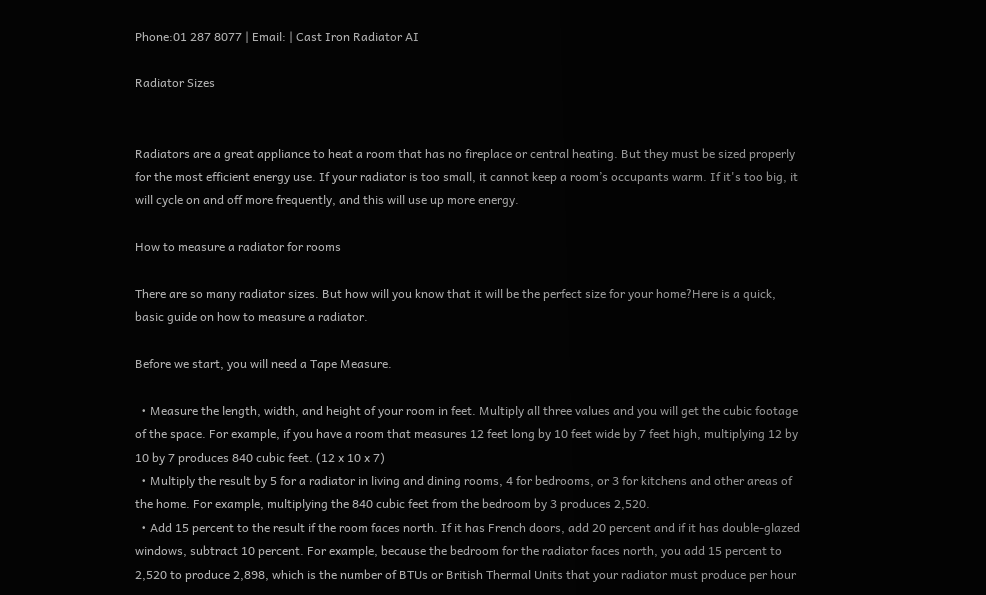Phone:01 287 8077 | Email: | Cast Iron Radiator AI

Radiator Sizes


Radiators are a great appliance to heat a room that has no fireplace or central heating. But they must be sized properly for the most efficient energy use. If your radiator is too small, it cannot keep a room’s occupants warm. If it's too big, it will cycle on and off more frequently, and this will use up more energy.

How to measure a radiator for rooms

There are so many radiator sizes. But how will you know that it will be the perfect size for your home?Here is a quick, basic guide on how to measure a radiator.

Before we start, you will need a Tape Measure.

  • Measure the length, width, and height of your room in feet. Multiply all three values and you will get the cubic footage of the space. For example, if you have a room that measures 12 feet long by 10 feet wide by 7 feet high, multiplying 12 by 10 by 7 produces 840 cubic feet. (12 x 10 x 7)
  • Multiply the result by 5 for a radiator in living and dining rooms, 4 for bedrooms, or 3 for kitchens and other areas of the home. For example, multiplying the 840 cubic feet from the bedroom by 3 produces 2,520.
  • Add 15 percent to the result if the room faces north. If it has French doors, add 20 percent and if it has double-glazed windows, subtract 10 percent. For example, because the bedroom for the radiator faces north, you add 15 percent to 2,520 to produce 2,898, which is the number of BTUs or British Thermal Units that your radiator must produce per hour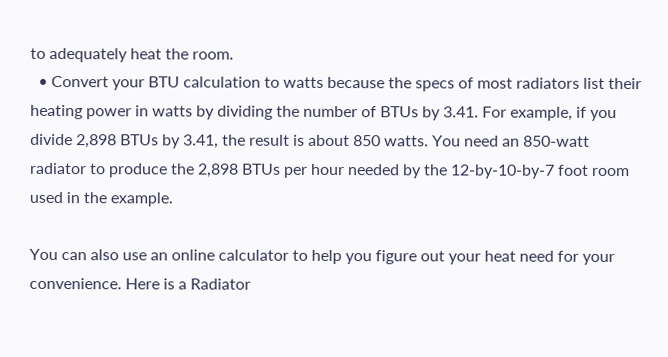to adequately heat the room.
  • Convert your BTU calculation to watts because the specs of most radiators list their heating power in watts by dividing the number of BTUs by 3.41. For example, if you divide 2,898 BTUs by 3.41, the result is about 850 watts. You need an 850-watt radiator to produce the 2,898 BTUs per hour needed by the 12-by-10-by-7 foot room used in the example.

You can also use an online calculator to help you figure out your heat need for your convenience. Here is a Radiator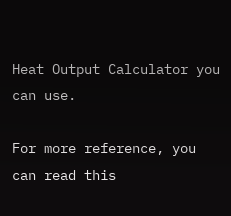Heat Output Calculator you can use.

For more reference, you can read this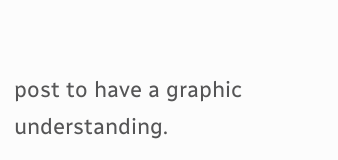post to have a graphic understanding.